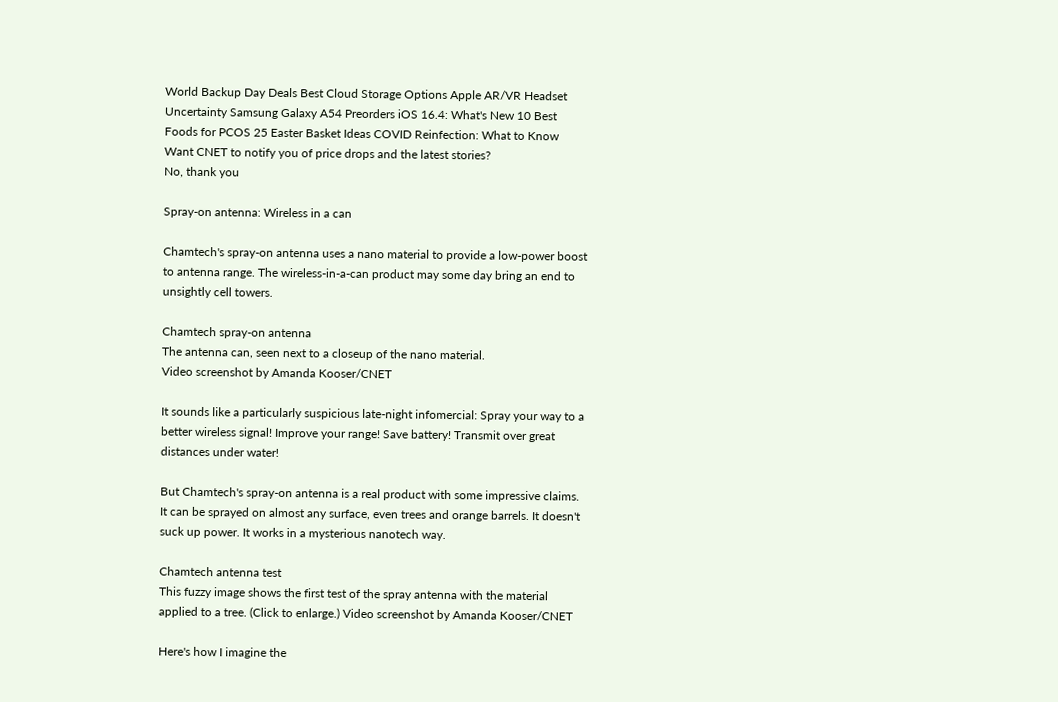World Backup Day Deals Best Cloud Storage Options Apple AR/VR Headset Uncertainty Samsung Galaxy A54 Preorders iOS 16.4: What's New 10 Best Foods for PCOS 25 Easter Basket Ideas COVID Reinfection: What to Know
Want CNET to notify you of price drops and the latest stories?
No, thank you

Spray-on antenna: Wireless in a can

Chamtech's spray-on antenna uses a nano material to provide a low-power boost to antenna range. The wireless-in-a-can product may some day bring an end to unsightly cell towers.

Chamtech spray-on antenna
The antenna can, seen next to a closeup of the nano material.
Video screenshot by Amanda Kooser/CNET

It sounds like a particularly suspicious late-night infomercial: Spray your way to a better wireless signal! Improve your range! Save battery! Transmit over great distances under water!

But Chamtech's spray-on antenna is a real product with some impressive claims. It can be sprayed on almost any surface, even trees and orange barrels. It doesn't suck up power. It works in a mysterious nanotech way.

Chamtech antenna test
This fuzzy image shows the first test of the spray antenna with the material applied to a tree. (Click to enlarge.) Video screenshot by Amanda Kooser/CNET

Here's how I imagine the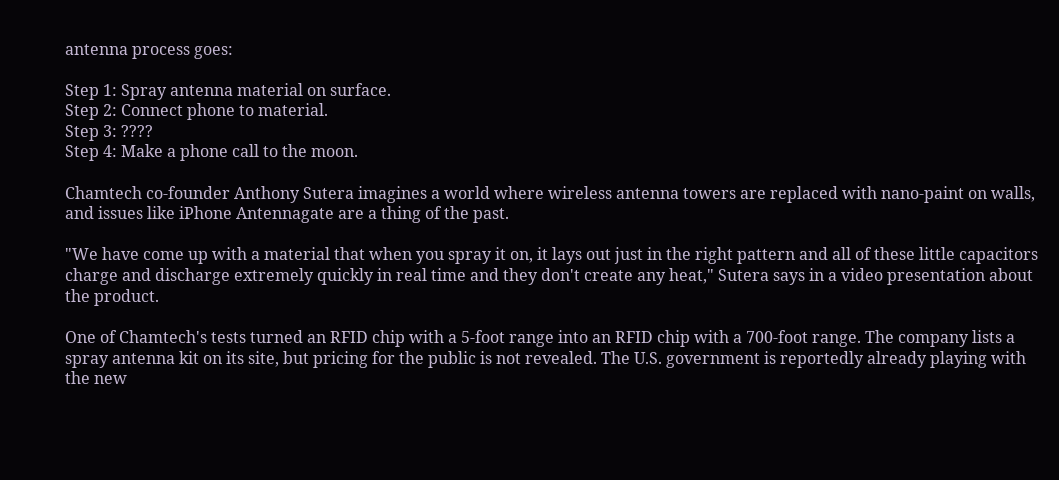antenna process goes:

Step 1: Spray antenna material on surface.
Step 2: Connect phone to material.
Step 3: ????
Step 4: Make a phone call to the moon.

Chamtech co-founder Anthony Sutera imagines a world where wireless antenna towers are replaced with nano-paint on walls, and issues like iPhone Antennagate are a thing of the past.

"We have come up with a material that when you spray it on, it lays out just in the right pattern and all of these little capacitors charge and discharge extremely quickly in real time and they don't create any heat," Sutera says in a video presentation about the product.

One of Chamtech's tests turned an RFID chip with a 5-foot range into an RFID chip with a 700-foot range. The company lists a spray antenna kit on its site, but pricing for the public is not revealed. The U.S. government is reportedly already playing with the new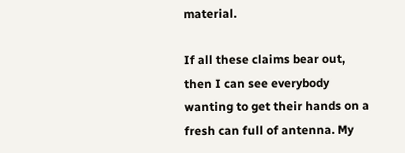material.

If all these claims bear out, then I can see everybody wanting to get their hands on a fresh can full of antenna. My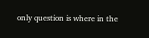only question is where in the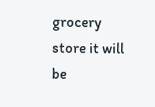grocery store it will be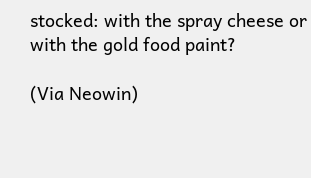stocked: with the spray cheese or with the gold food paint?

(Via Neowin)